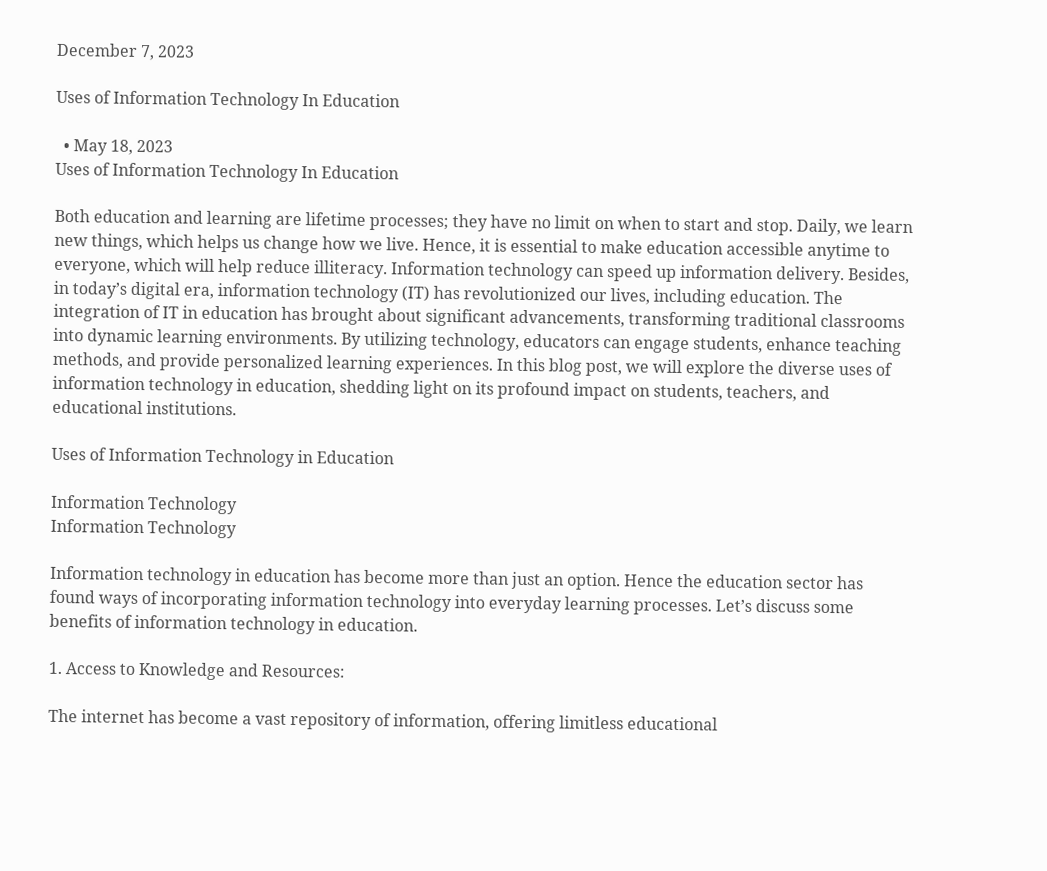December 7, 2023

Uses of Information Technology In Education

  • May 18, 2023
Uses of Information Technology In Education

Both education and learning are lifetime processes; they have no limit on when to start and stop. Daily, we learn new things, which helps us change how we live. Hence, it is essential to make education accessible anytime to everyone, which will help reduce illiteracy. Information technology can speed up information delivery. Besides, in today’s digital era, information technology (IT) has revolutionized our lives, including education. The integration of IT in education has brought about significant advancements, transforming traditional classrooms into dynamic learning environments. By utilizing technology, educators can engage students, enhance teaching methods, and provide personalized learning experiences. In this blog post, we will explore the diverse uses of information technology in education, shedding light on its profound impact on students, teachers, and educational institutions.

Uses of Information Technology in Education

Information Technology
Information Technology

Information technology in education has become more than just an option. Hence the education sector has found ways of incorporating information technology into everyday learning processes. Let’s discuss some benefits of information technology in education.

1. Access to Knowledge and Resources:

The internet has become a vast repository of information, offering limitless educational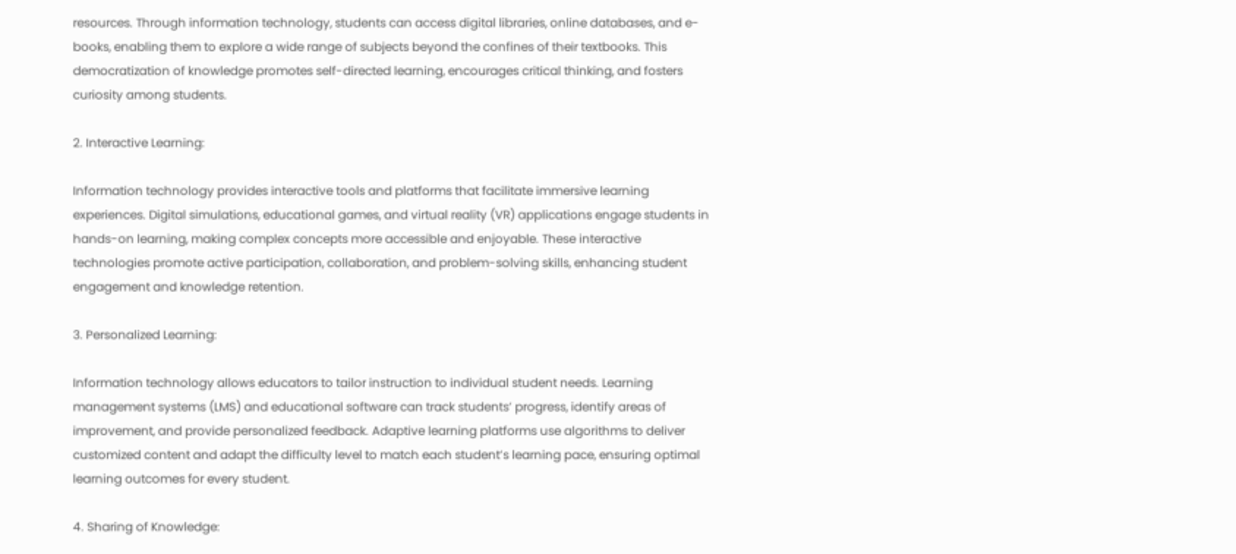resources. Through information technology, students can access digital libraries, online databases, and e-books, enabling them to explore a wide range of subjects beyond the confines of their textbooks. This democratization of knowledge promotes self-directed learning, encourages critical thinking, and fosters curiosity among students.

2. Interactive Learning:

Information technology provides interactive tools and platforms that facilitate immersive learning experiences. Digital simulations, educational games, and virtual reality (VR) applications engage students in hands-on learning, making complex concepts more accessible and enjoyable. These interactive technologies promote active participation, collaboration, and problem-solving skills, enhancing student engagement and knowledge retention.

3. Personalized Learning:

Information technology allows educators to tailor instruction to individual student needs. Learning management systems (LMS) and educational software can track students’ progress, identify areas of improvement, and provide personalized feedback. Adaptive learning platforms use algorithms to deliver customized content and adapt the difficulty level to match each student’s learning pace, ensuring optimal learning outcomes for every student.

4. Sharing of Knowledge: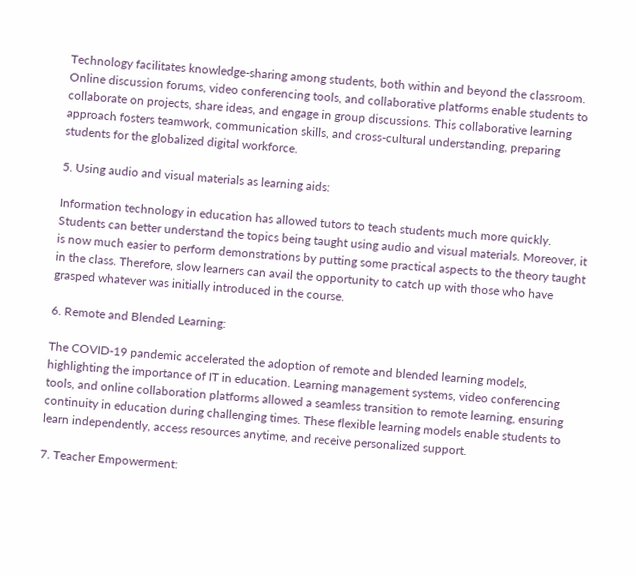Technology facilitates knowledge-sharing among students, both within and beyond the classroom. Online discussion forums, video conferencing tools, and collaborative platforms enable students to collaborate on projects, share ideas, and engage in group discussions. This collaborative learning approach fosters teamwork, communication skills, and cross-cultural understanding, preparing students for the globalized digital workforce.

5. Using audio and visual materials as learning aids:

Information technology in education has allowed tutors to teach students much more quickly. Students can better understand the topics being taught using audio and visual materials. Moreover, it is now much easier to perform demonstrations by putting some practical aspects to the theory taught in the class. Therefore, slow learners can avail the opportunity to catch up with those who have grasped whatever was initially introduced in the course.

6. Remote and Blended Learning:

The COVID-19 pandemic accelerated the adoption of remote and blended learning models, highlighting the importance of IT in education. Learning management systems, video conferencing tools, and online collaboration platforms allowed a seamless transition to remote learning, ensuring continuity in education during challenging times. These flexible learning models enable students to learn independently, access resources anytime, and receive personalized support.

7. Teacher Empowerment: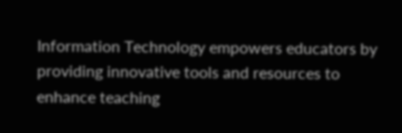Information Technology empowers educators by providing innovative tools and resources to enhance teaching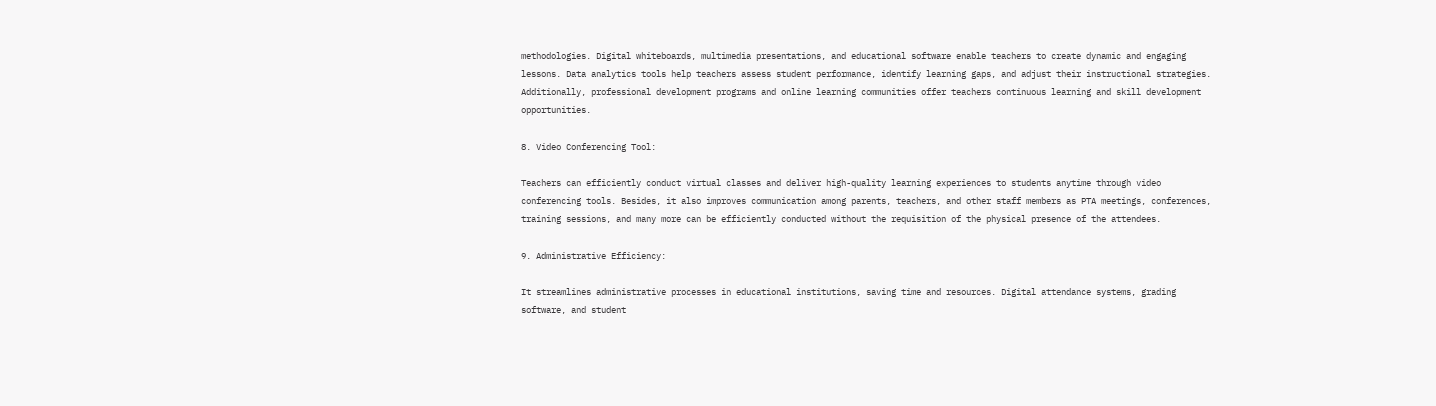methodologies. Digital whiteboards, multimedia presentations, and educational software enable teachers to create dynamic and engaging lessons. Data analytics tools help teachers assess student performance, identify learning gaps, and adjust their instructional strategies. Additionally, professional development programs and online learning communities offer teachers continuous learning and skill development opportunities.

8. Video Conferencing Tool:

Teachers can efficiently conduct virtual classes and deliver high-quality learning experiences to students anytime through video conferencing tools. Besides, it also improves communication among parents, teachers, and other staff members as PTA meetings, conferences, training sessions, and many more can be efficiently conducted without the requisition of the physical presence of the attendees.

9. Administrative Efficiency:

It streamlines administrative processes in educational institutions, saving time and resources. Digital attendance systems, grading software, and student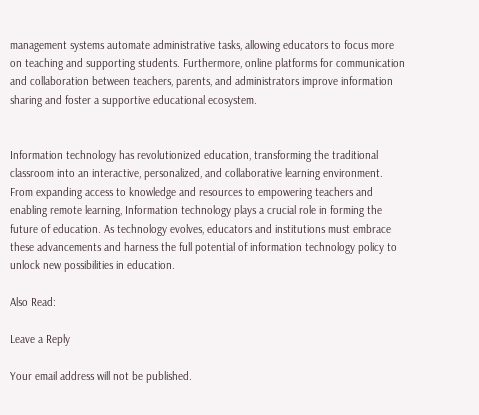management systems automate administrative tasks, allowing educators to focus more on teaching and supporting students. Furthermore, online platforms for communication and collaboration between teachers, parents, and administrators improve information sharing and foster a supportive educational ecosystem.


Information technology has revolutionized education, transforming the traditional classroom into an interactive, personalized, and collaborative learning environment. From expanding access to knowledge and resources to empowering teachers and enabling remote learning, Information technology plays a crucial role in forming the future of education. As technology evolves, educators and institutions must embrace these advancements and harness the full potential of information technology policy to unlock new possibilities in education.

Also Read:

Leave a Reply

Your email address will not be published.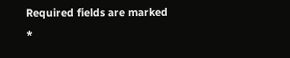Required fields are marked *